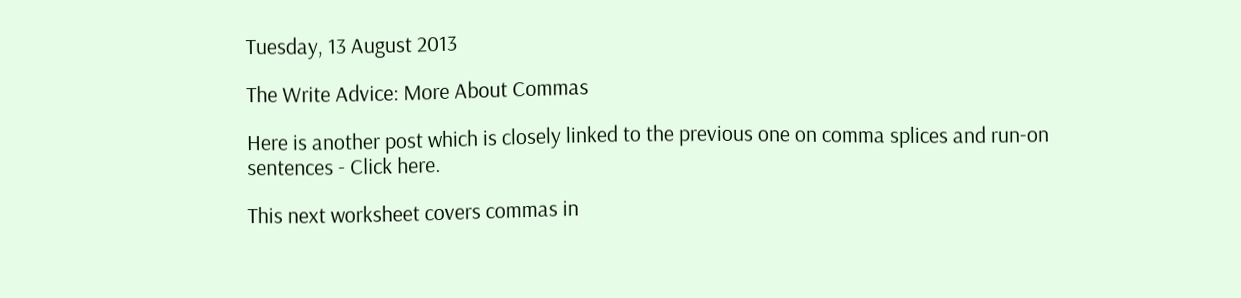Tuesday, 13 August 2013

The Write Advice: More About Commas

Here is another post which is closely linked to the previous one on comma splices and run-on sentences - Click here.

This next worksheet covers commas in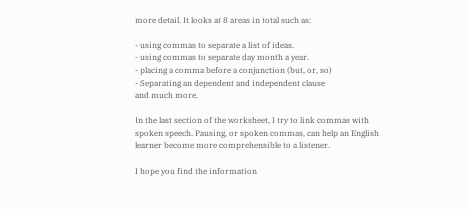more detail. It looks at 8 areas in total such as:

- using commas to separate a list of ideas.
- using commas to separate day month a year.
- placing a comma before a conjunction (but, or, so)
- Separating an dependent and independent clause
and much more.

In the last section of the worksheet, I try to link commas with spoken speech. Pausing, or spoken commas, can help an English learner become more comprehensible to a listener.

I hope you find the information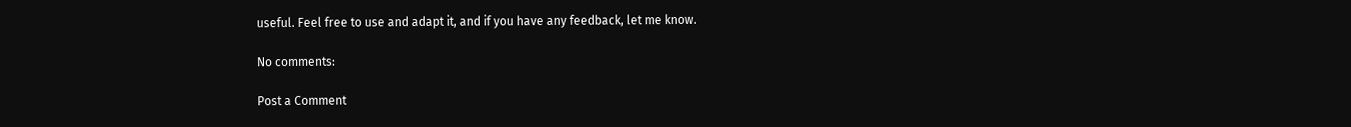useful. Feel free to use and adapt it, and if you have any feedback, let me know.

No comments:

Post a Comment